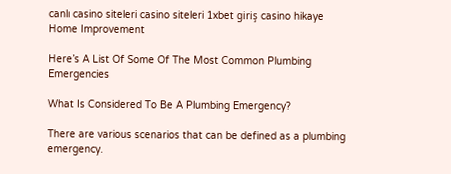canlı casino siteleri casino siteleri 1xbet giriş casino hikaye
Home Improvement

Here’s A List Of Some Of The Most Common Plumbing Emergencies

What Is Considered To Be A Plumbing Emergency?

There are various scenarios that can be defined as a plumbing emergency.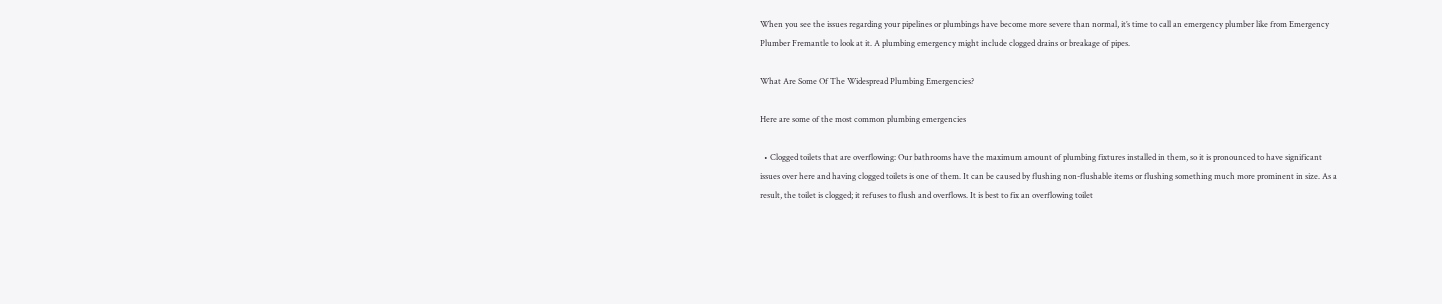When you see the issues regarding your pipelines or plumbings have become more severe than normal, it’s time to call an emergency plumber like from Emergency Plumber Fremantle to look at it. A plumbing emergency might include clogged drains or breakage of pipes.

What Are Some Of The Widespread Plumbing Emergencies?

Here are some of the most common plumbing emergencies

  • Clogged toilets that are overflowing: Our bathrooms have the maximum amount of plumbing fixtures installed in them, so it is pronounced to have significant issues over here and having clogged toilets is one of them. It can be caused by flushing non-flushable items or flushing something much more prominent in size. As a result, the toilet is clogged; it refuses to flush and overflows. It is best to fix an overflowing toilet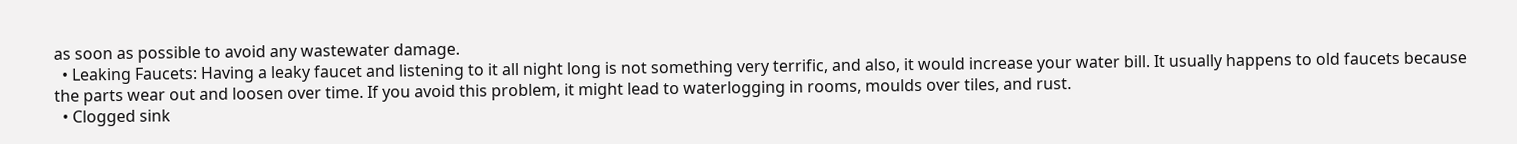as soon as possible to avoid any wastewater damage.
  • Leaking Faucets: Having a leaky faucet and listening to it all night long is not something very terrific, and also, it would increase your water bill. It usually happens to old faucets because the parts wear out and loosen over time. If you avoid this problem, it might lead to waterlogging in rooms, moulds over tiles, and rust.
  • Clogged sink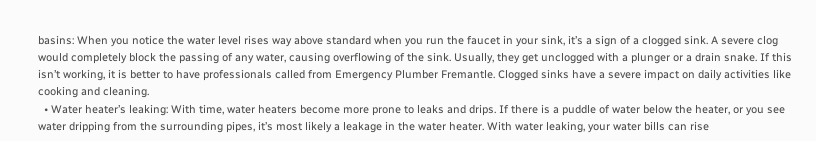basins: When you notice the water level rises way above standard when you run the faucet in your sink, it’s a sign of a clogged sink. A severe clog would completely block the passing of any water, causing overflowing of the sink. Usually, they get unclogged with a plunger or a drain snake. If this isn’t working, it is better to have professionals called from Emergency Plumber Fremantle. Clogged sinks have a severe impact on daily activities like cooking and cleaning.
  • Water heater’s leaking: With time, water heaters become more prone to leaks and drips. If there is a puddle of water below the heater, or you see water dripping from the surrounding pipes, it’s most likely a leakage in the water heater. With water leaking, your water bills can rise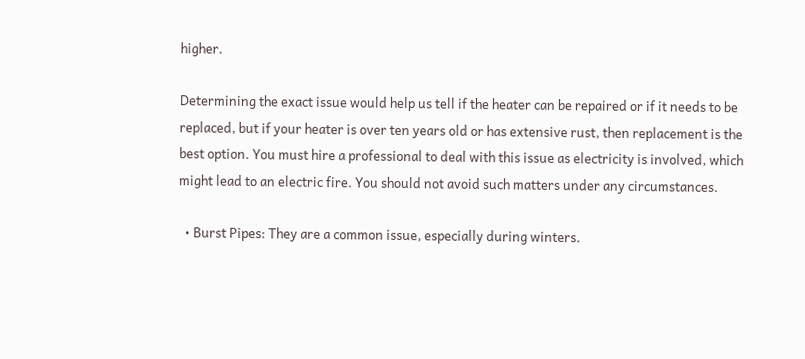higher.

Determining the exact issue would help us tell if the heater can be repaired or if it needs to be replaced, but if your heater is over ten years old or has extensive rust, then replacement is the best option. You must hire a professional to deal with this issue as electricity is involved, which might lead to an electric fire. You should not avoid such matters under any circumstances.

  • Burst Pipes: They are a common issue, especially during winters.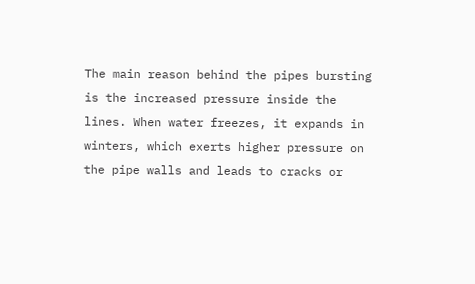The main reason behind the pipes bursting is the increased pressure inside the lines. When water freezes, it expands in winters, which exerts higher pressure on the pipe walls and leads to cracks or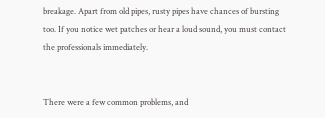breakage. Apart from old pipes, rusty pipes have chances of bursting too. If you notice wet patches or hear a loud sound, you must contact the professionals immediately.


There were a few common problems, and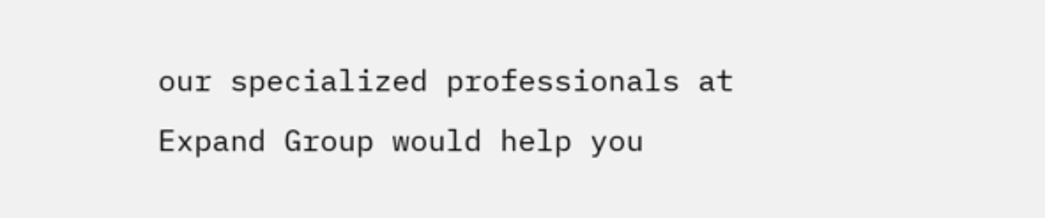our specialized professionals at Expand Group would help you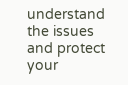understand the issues and protect your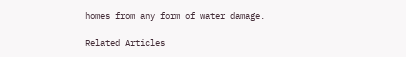homes from any form of water damage.

Related Articles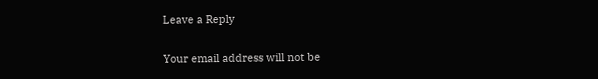Leave a Reply

Your email address will not be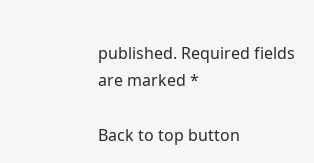published. Required fields are marked *

Back to top button